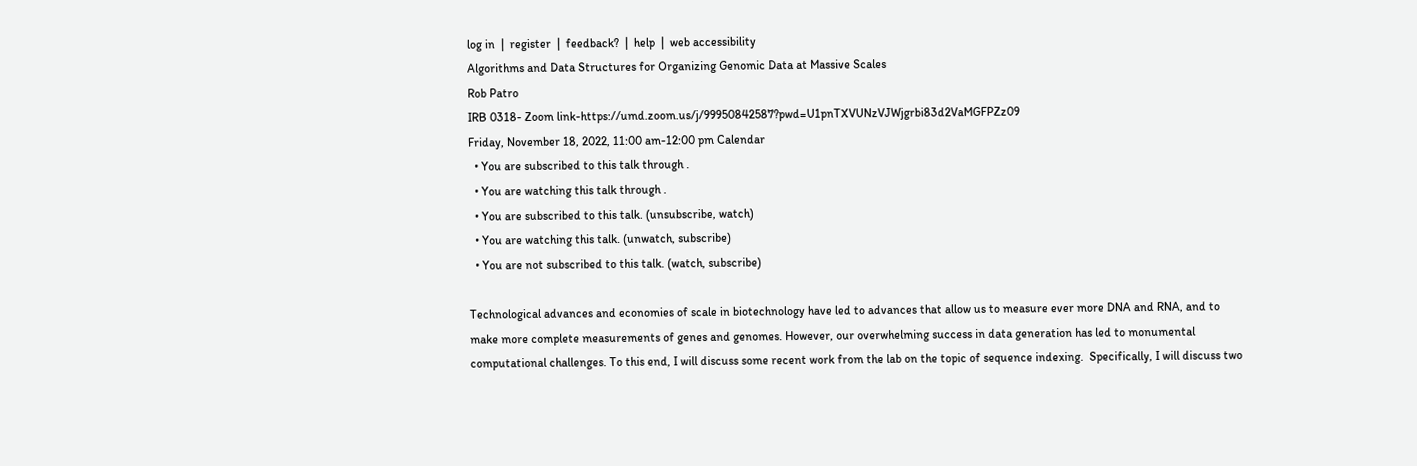log in  |  register  |  feedback?  |  help  |  web accessibility
Algorithms and Data Structures for Organizing Genomic Data at Massive Scales
Rob Patro
IRB 0318- Zoom link-https://umd.zoom.us/j/99950842587?pwd=U1pnTXVUNzVJWjgrbi83d2VaMGFPZz09
Friday, November 18, 2022, 11:00 am-12:00 pm Calendar
  • You are subscribed to this talk through .
  • You are watching this talk through .
  • You are subscribed to this talk. (unsubscribe, watch)
  • You are watching this talk. (unwatch, subscribe)
  • You are not subscribed to this talk. (watch, subscribe)

Technological advances and economies of scale in biotechnology have led to advances that allow us to measure ever more DNA and RNA, and to make more complete measurements of genes and genomes. However, our overwhelming success in data generation has led to monumental computational challenges. To this end, I will discuss some recent work from the lab on the topic of sequence indexing.  Specifically, I will discuss two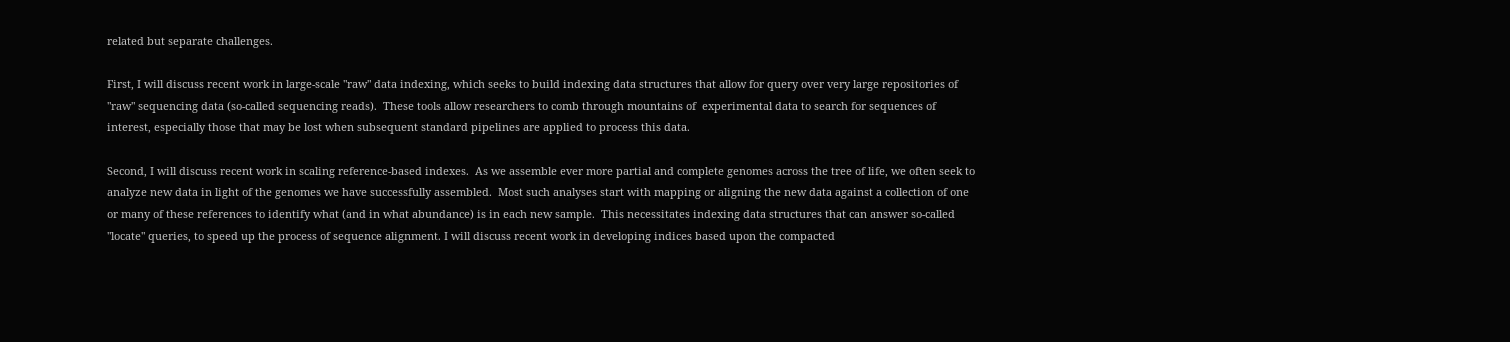related but separate challenges.

First, I will discuss recent work in large-scale "raw" data indexing, which seeks to build indexing data structures that allow for query over very large repositories of "raw" sequencing data (so-called sequencing reads).  These tools allow researchers to comb through mountains of  experimental data to search for sequences of interest, especially those that may be lost when subsequent standard pipelines are applied to process this data.

Second, I will discuss recent work in scaling reference-based indexes.  As we assemble ever more partial and complete genomes across the tree of life, we often seek to analyze new data in light of the genomes we have successfully assembled.  Most such analyses start with mapping or aligning the new data against a collection of one or many of these references to identify what (and in what abundance) is in each new sample.  This necessitates indexing data structures that can answer so-called "locate" queries, to speed up the process of sequence alignment. I will discuss recent work in developing indices based upon the compacted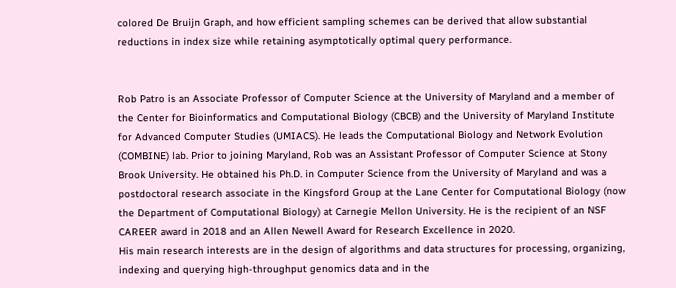colored De Bruijn Graph, and how efficient sampling schemes can be derived that allow substantial reductions in index size while retaining asymptotically optimal query performance.


Rob Patro is an Associate Professor of Computer Science at the University of Maryland and a member of the Center for Bioinformatics and Computational Biology (CBCB) and the University of Maryland Institute for Advanced Computer Studies (UMIACS). He leads the Computational Biology and Network Evolution (COMBINE) lab. Prior to joining Maryland, Rob was an Assistant Professor of Computer Science at Stony Brook University. He obtained his Ph.D. in Computer Science from the University of Maryland and was a postdoctoral research associate in the Kingsford Group at the Lane Center for Computational Biology (now the Department of Computational Biology) at Carnegie Mellon University. He is the recipient of an NSF CAREER award in 2018 and an Allen Newell Award for Research Excellence in 2020.
His main research interests are in the design of algorithms and data structures for processing, organizing, indexing and querying high-throughput genomics data and in the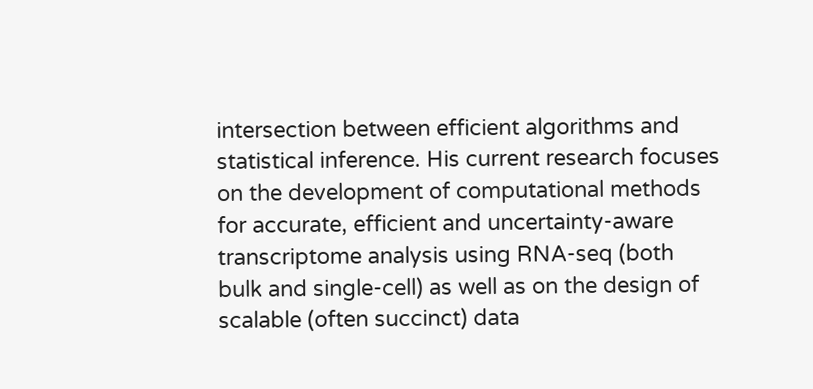intersection between efficient algorithms and statistical inference. His current research focuses on the development of computational methods for accurate, efficient and uncertainty-aware transcriptome analysis using RNA-seq (both bulk and single-cell) as well as on the design of scalable (often succinct) data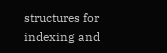structures for indexing and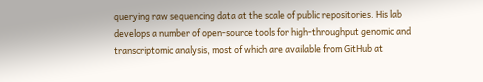querying raw sequencing data at the scale of public repositories. His lab develops a number of open-source tools for high-throughput genomic and transcriptomic analysis, most of which are available from GitHub at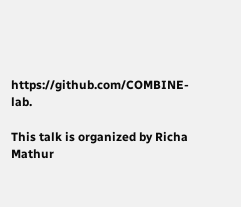https://github.com/COMBINE-lab.

This talk is organized by Richa Mathur